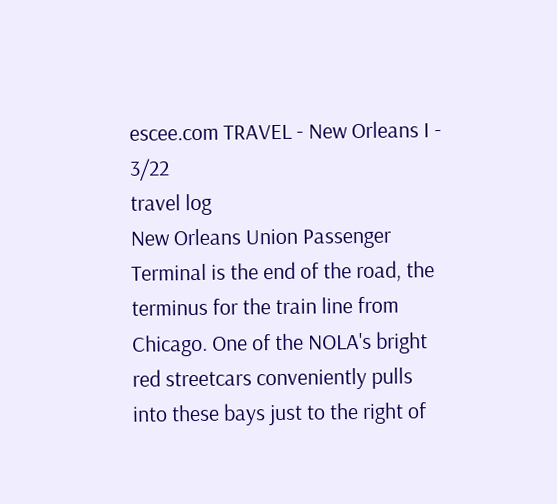escee.com TRAVEL - New Orleans I - 3/22
travel log
New Orleans Union Passenger Terminal is the end of the road, the terminus for the train line from Chicago. One of the NOLA's bright red streetcars conveniently pulls into these bays just to the right of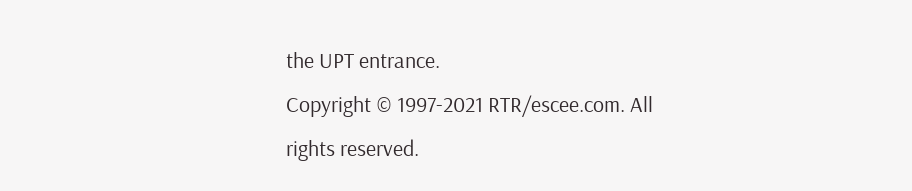the UPT entrance.
Copyright © 1997-2021 RTR/escee.com. All rights reserved.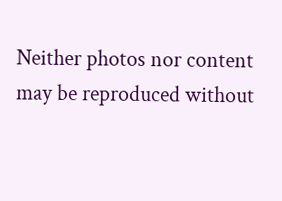Neither photos nor content may be reproduced without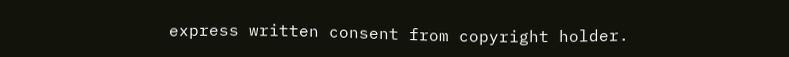express written consent from copyright holder.